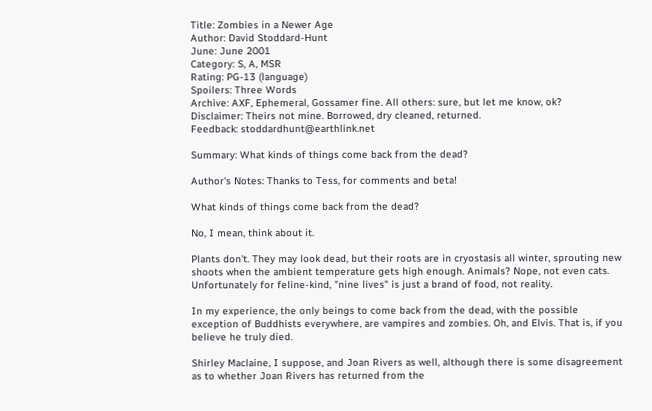Title: Zombies in a Newer Age
Author: David Stoddard-Hunt
June: June 2001
Category: S, A, MSR
Rating: PG-13 (language)
Spoilers: Three Words
Archive: AXF, Ephemeral, Gossamer fine. All others: sure, but let me know, ok?
Disclaimer: Theirs not mine. Borrowed, dry cleaned, returned.
Feedback: stoddardhunt@earthlink.net

Summary: What kinds of things come back from the dead?

Author's Notes: Thanks to Tess, for comments and beta!

What kinds of things come back from the dead?

No, I mean, think about it.

Plants don't. They may look dead, but their roots are in cryostasis all winter, sprouting new shoots when the ambient temperature gets high enough. Animals? Nope, not even cats. Unfortunately for feline-kind, "nine lives" is just a brand of food, not reality.

In my experience, the only beings to come back from the dead, with the possible exception of Buddhists everywhere, are vampires and zombies. Oh, and Elvis. That is, if you believe he truly died.

Shirley Maclaine, I suppose, and Joan Rivers as well, although there is some disagreement as to whether Joan Rivers has returned from the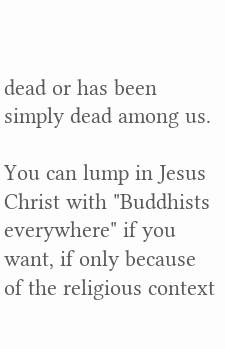dead or has been simply dead among us.

You can lump in Jesus Christ with "Buddhists everywhere" if you want, if only because of the religious context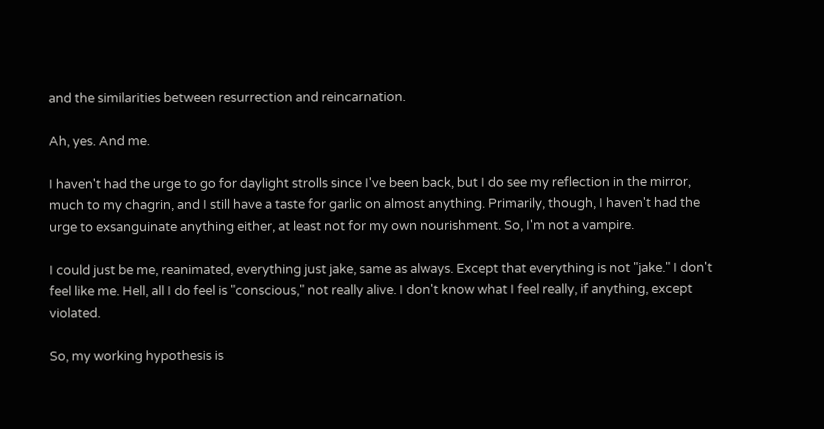and the similarities between resurrection and reincarnation.

Ah, yes. And me.

I haven't had the urge to go for daylight strolls since I've been back, but I do see my reflection in the mirror, much to my chagrin, and I still have a taste for garlic on almost anything. Primarily, though, I haven't had the urge to exsanguinate anything either, at least not for my own nourishment. So, I'm not a vampire.

I could just be me, reanimated, everything just jake, same as always. Except that everything is not "jake." I don't feel like me. Hell, all I do feel is "conscious," not really alive. I don't know what I feel really, if anything, except violated.

So, my working hypothesis is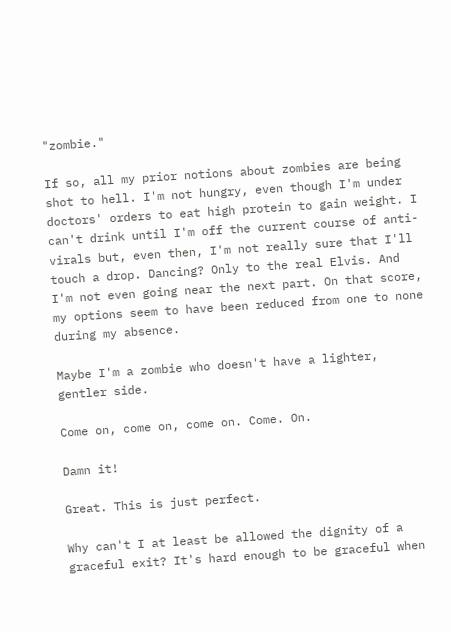"zombie."

If so, all my prior notions about zombies are being shot to hell. I'm not hungry, even though I'm under doctors' orders to eat high protein to gain weight. I can't drink until I'm off the current course of anti-virals but, even then, I'm not really sure that I'll touch a drop. Dancing? Only to the real Elvis. And I'm not even going near the next part. On that score, my options seem to have been reduced from one to none during my absence.

Maybe I'm a zombie who doesn't have a lighter, gentler side.

Come on, come on, come on. Come. On.

Damn it!

Great. This is just perfect.

Why can't I at least be allowed the dignity of a graceful exit? It's hard enough to be graceful when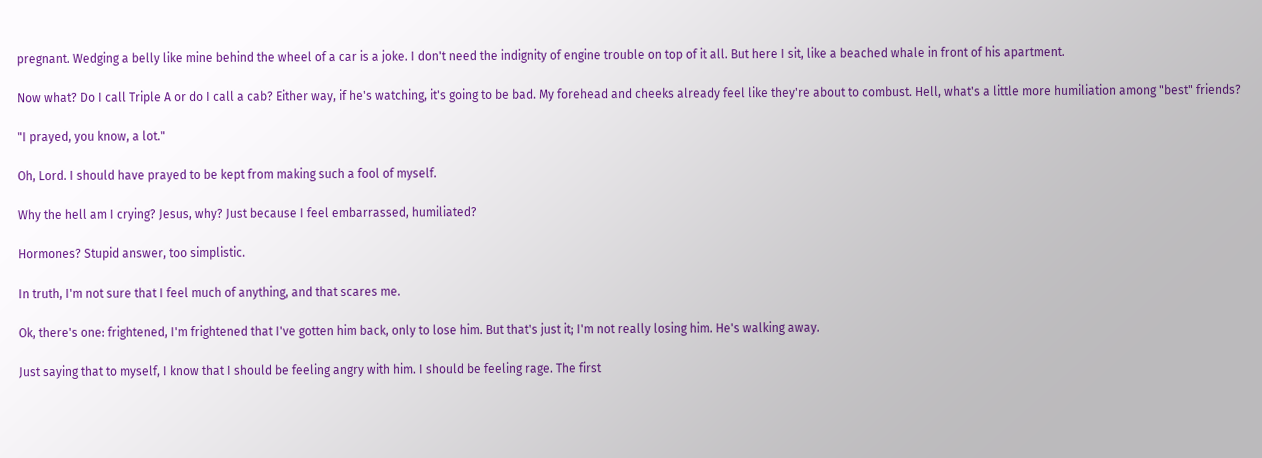pregnant. Wedging a belly like mine behind the wheel of a car is a joke. I don't need the indignity of engine trouble on top of it all. But here I sit, like a beached whale in front of his apartment.

Now what? Do I call Triple A or do I call a cab? Either way, if he's watching, it's going to be bad. My forehead and cheeks already feel like they're about to combust. Hell, what's a little more humiliation among "best" friends?

"I prayed, you know, a lot."

Oh, Lord. I should have prayed to be kept from making such a fool of myself.

Why the hell am I crying? Jesus, why? Just because I feel embarrassed, humiliated?

Hormones? Stupid answer, too simplistic.

In truth, I'm not sure that I feel much of anything, and that scares me.

Ok, there's one: frightened, I'm frightened that I've gotten him back, only to lose him. But that's just it; I'm not really losing him. He's walking away.

Just saying that to myself, I know that I should be feeling angry with him. I should be feeling rage. The first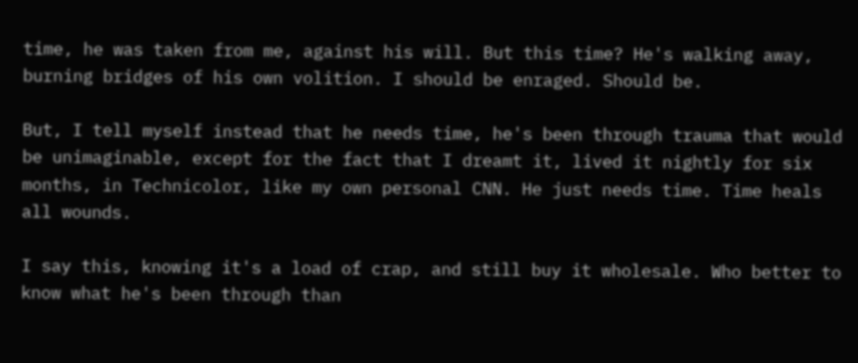time, he was taken from me, against his will. But this time? He's walking away, burning bridges of his own volition. I should be enraged. Should be.

But, I tell myself instead that he needs time, he's been through trauma that would be unimaginable, except for the fact that I dreamt it, lived it nightly for six months, in Technicolor, like my own personal CNN. He just needs time. Time heals all wounds.

I say this, knowing it's a load of crap, and still buy it wholesale. Who better to know what he's been through than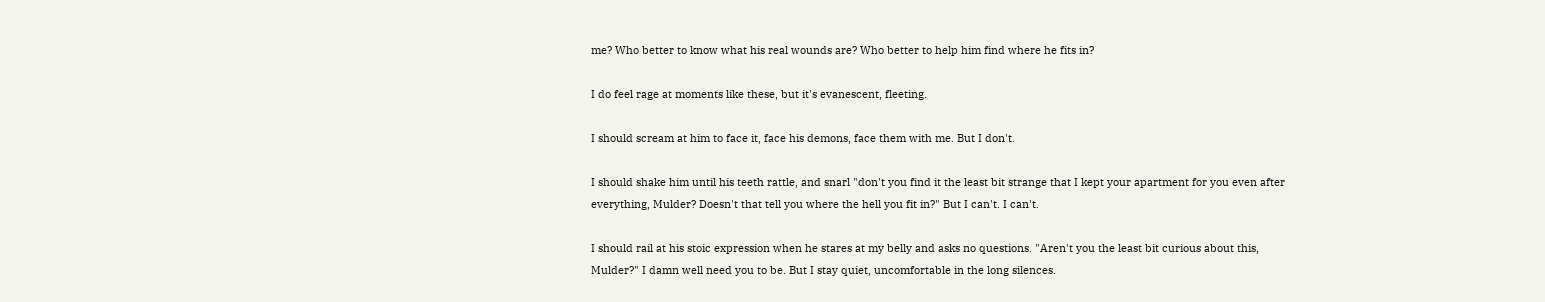me? Who better to know what his real wounds are? Who better to help him find where he fits in?

I do feel rage at moments like these, but it's evanescent, fleeting.

I should scream at him to face it, face his demons, face them with me. But I don't.

I should shake him until his teeth rattle, and snarl "don't you find it the least bit strange that I kept your apartment for you even after everything, Mulder? Doesn't that tell you where the hell you fit in?" But I can't. I can't.

I should rail at his stoic expression when he stares at my belly and asks no questions. "Aren't you the least bit curious about this, Mulder?" I damn well need you to be. But I stay quiet, uncomfortable in the long silences.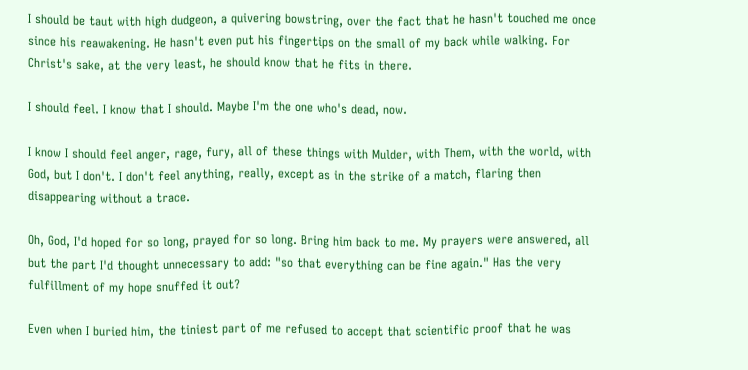I should be taut with high dudgeon, a quivering bowstring, over the fact that he hasn't touched me once since his reawakening. He hasn't even put his fingertips on the small of my back while walking. For Christ's sake, at the very least, he should know that he fits in there.

I should feel. I know that I should. Maybe I'm the one who's dead, now.

I know I should feel anger, rage, fury, all of these things with Mulder, with Them, with the world, with God, but I don't. I don't feel anything, really, except as in the strike of a match, flaring then disappearing without a trace.

Oh, God, I'd hoped for so long, prayed for so long. Bring him back to me. My prayers were answered, all but the part I'd thought unnecessary to add: "so that everything can be fine again." Has the very fulfillment of my hope snuffed it out?

Even when I buried him, the tiniest part of me refused to accept that scientific proof that he was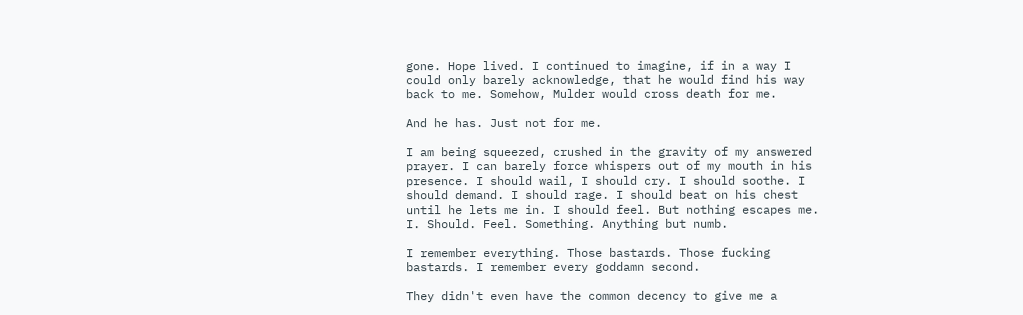gone. Hope lived. I continued to imagine, if in a way I could only barely acknowledge, that he would find his way back to me. Somehow, Mulder would cross death for me.

And he has. Just not for me.

I am being squeezed, crushed in the gravity of my answered prayer. I can barely force whispers out of my mouth in his presence. I should wail, I should cry. I should soothe. I should demand. I should rage. I should beat on his chest until he lets me in. I should feel. But nothing escapes me. I. Should. Feel. Something. Anything but numb.

I remember everything. Those bastards. Those fucking bastards. I remember every goddamn second.

They didn't even have the common decency to give me a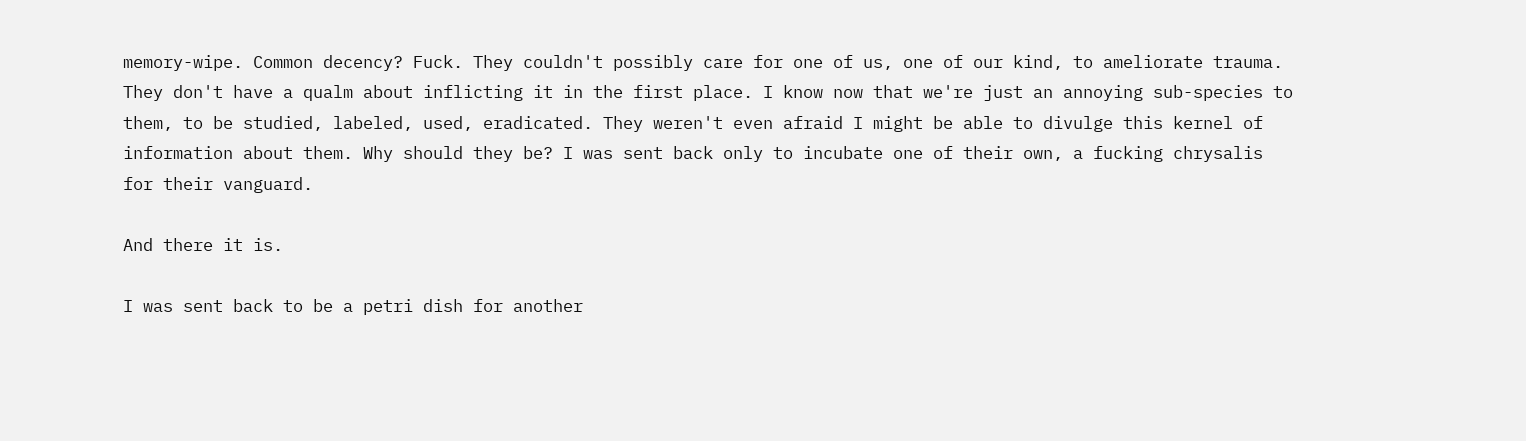memory-wipe. Common decency? Fuck. They couldn't possibly care for one of us, one of our kind, to ameliorate trauma. They don't have a qualm about inflicting it in the first place. I know now that we're just an annoying sub-species to them, to be studied, labeled, used, eradicated. They weren't even afraid I might be able to divulge this kernel of information about them. Why should they be? I was sent back only to incubate one of their own, a fucking chrysalis for their vanguard.

And there it is.

I was sent back to be a petri dish for another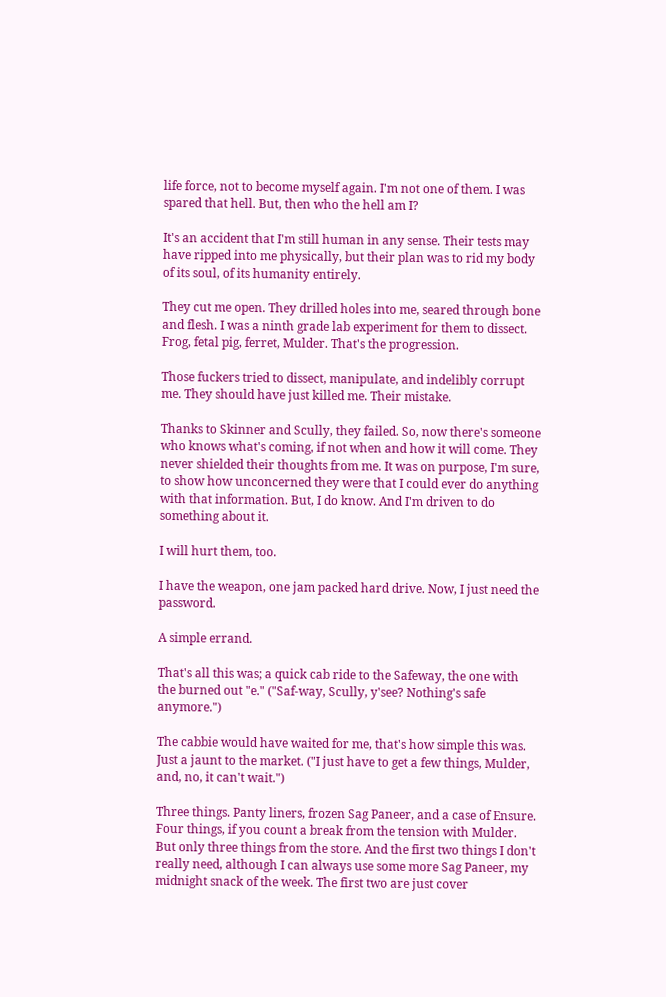life force, not to become myself again. I'm not one of them. I was spared that hell. But, then who the hell am I?

It's an accident that I'm still human in any sense. Their tests may have ripped into me physically, but their plan was to rid my body of its soul, of its humanity entirely.

They cut me open. They drilled holes into me, seared through bone and flesh. I was a ninth grade lab experiment for them to dissect. Frog, fetal pig, ferret, Mulder. That's the progression.

Those fuckers tried to dissect, manipulate, and indelibly corrupt me. They should have just killed me. Their mistake.

Thanks to Skinner and Scully, they failed. So, now there's someone who knows what's coming, if not when and how it will come. They never shielded their thoughts from me. It was on purpose, I'm sure, to show how unconcerned they were that I could ever do anything with that information. But, I do know. And I'm driven to do something about it.

I will hurt them, too.

I have the weapon, one jam packed hard drive. Now, I just need the password.

A simple errand.

That's all this was; a quick cab ride to the Safeway, the one with the burned out "e." ("Saf-way, Scully, y'see? Nothing's safe anymore.")

The cabbie would have waited for me, that's how simple this was. Just a jaunt to the market. ("I just have to get a few things, Mulder, and, no, it can't wait.")

Three things. Panty liners, frozen Sag Paneer, and a case of Ensure. Four things, if you count a break from the tension with Mulder. But only three things from the store. And the first two things I don't really need, although I can always use some more Sag Paneer, my midnight snack of the week. The first two are just cover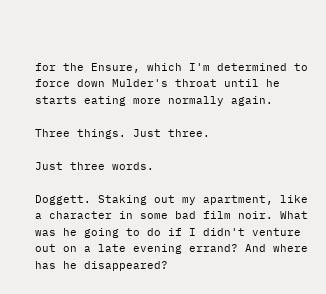for the Ensure, which I'm determined to force down Mulder's throat until he starts eating more normally again.

Three things. Just three.

Just three words.

Doggett. Staking out my apartment, like a character in some bad film noir. What was he going to do if I didn't venture out on a late evening errand? And where has he disappeared?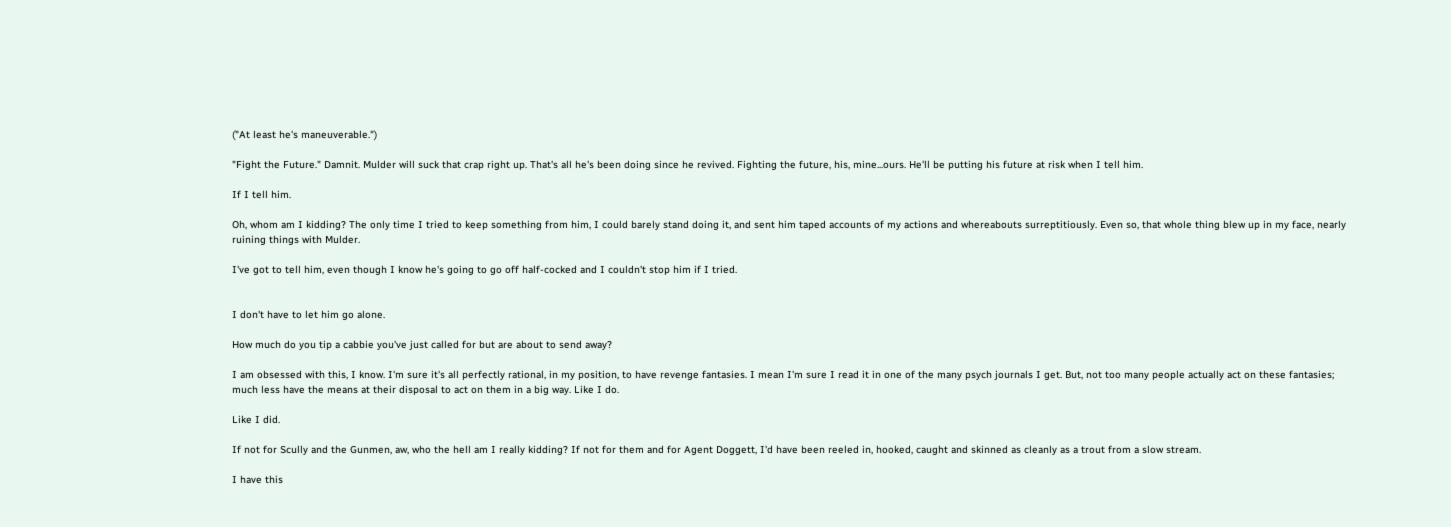("At least he's maneuverable.")

"Fight the Future." Damnit. Mulder will suck that crap right up. That's all he's been doing since he revived. Fighting the future, his, mine...ours. He'll be putting his future at risk when I tell him.

If I tell him.

Oh, whom am I kidding? The only time I tried to keep something from him, I could barely stand doing it, and sent him taped accounts of my actions and whereabouts surreptitiously. Even so, that whole thing blew up in my face, nearly ruining things with Mulder.

I've got to tell him, even though I know he's going to go off half-cocked and I couldn't stop him if I tried.


I don't have to let him go alone.

How much do you tip a cabbie you've just called for but are about to send away?

I am obsessed with this, I know. I'm sure it's all perfectly rational, in my position, to have revenge fantasies. I mean I'm sure I read it in one of the many psych journals I get. But, not too many people actually act on these fantasies; much less have the means at their disposal to act on them in a big way. Like I do.

Like I did.

If not for Scully and the Gunmen, aw, who the hell am I really kidding? If not for them and for Agent Doggett, I'd have been reeled in, hooked, caught and skinned as cleanly as a trout from a slow stream.

I have this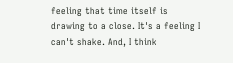feeling that time itself is drawing to a close. It's a feeling I can't shake. And, I think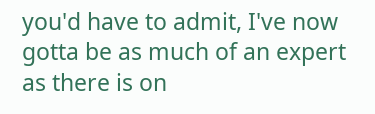you'd have to admit, I've now gotta be as much of an expert as there is on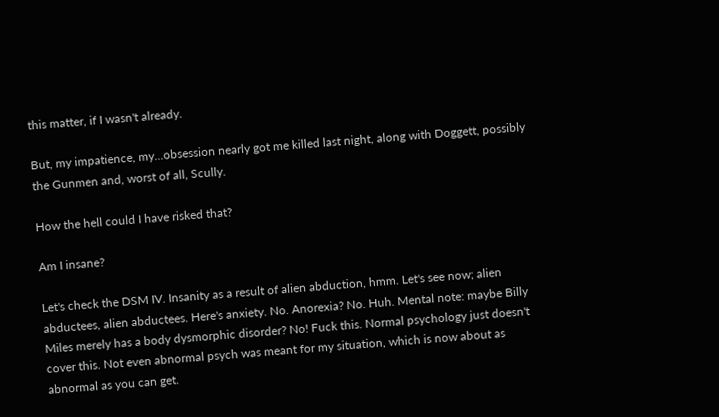this matter, if I wasn't already.

But, my impatience, my...obsession nearly got me killed last night, along with Doggett, possibly the Gunmen and, worst of all, Scully.

How the hell could I have risked that?

Am I insane?

Let's check the DSM IV. Insanity as a result of alien abduction, hmm. Let's see now; alien abductees, alien abductees. Here's anxiety. No. Anorexia? No. Huh. Mental note: maybe Billy Miles merely has a body dysmorphic disorder? No! Fuck this. Normal psychology just doesn't cover this. Not even abnormal psych was meant for my situation, which is now about as abnormal as you can get.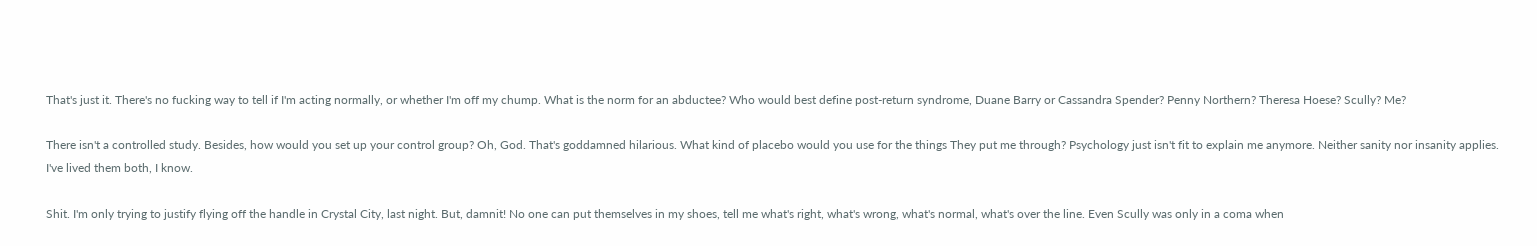That's just it. There's no fucking way to tell if I'm acting normally, or whether I'm off my chump. What is the norm for an abductee? Who would best define post-return syndrome, Duane Barry or Cassandra Spender? Penny Northern? Theresa Hoese? Scully? Me?

There isn't a controlled study. Besides, how would you set up your control group? Oh, God. That's goddamned hilarious. What kind of placebo would you use for the things They put me through? Psychology just isn't fit to explain me anymore. Neither sanity nor insanity applies. I've lived them both, I know.

Shit. I'm only trying to justify flying off the handle in Crystal City, last night. But, damnit! No one can put themselves in my shoes, tell me what's right, what's wrong, what's normal, what's over the line. Even Scully was only in a coma when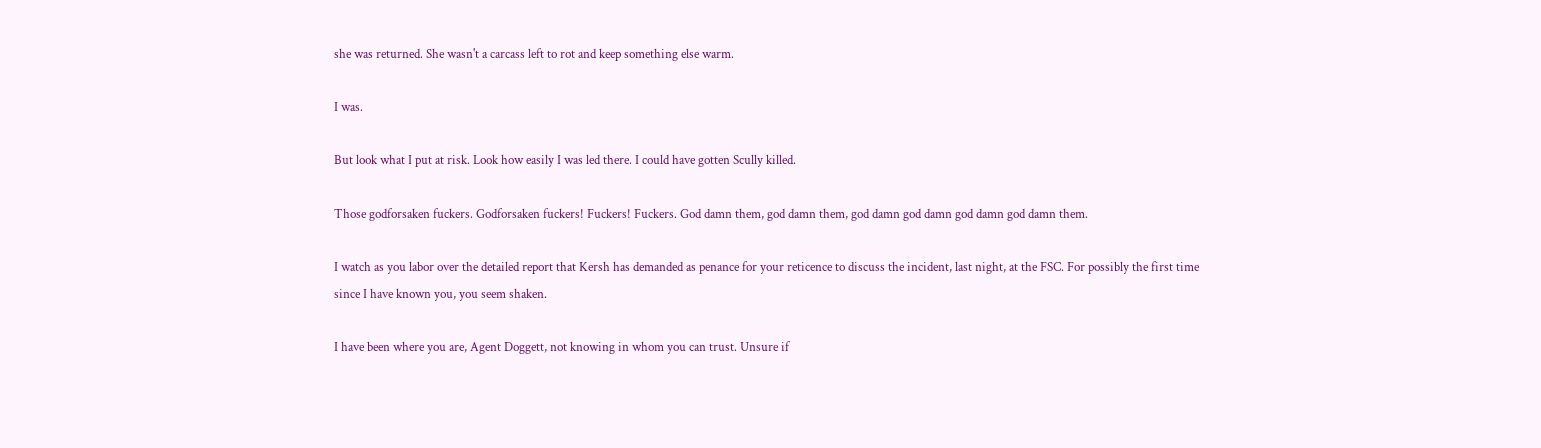she was returned. She wasn't a carcass left to rot and keep something else warm.

I was.

But look what I put at risk. Look how easily I was led there. I could have gotten Scully killed.

Those godforsaken fuckers. Godforsaken fuckers! Fuckers! Fuckers. God damn them, god damn them, god damn god damn god damn god damn them.

I watch as you labor over the detailed report that Kersh has demanded as penance for your reticence to discuss the incident, last night, at the FSC. For possibly the first time since I have known you, you seem shaken.

I have been where you are, Agent Doggett, not knowing in whom you can trust. Unsure if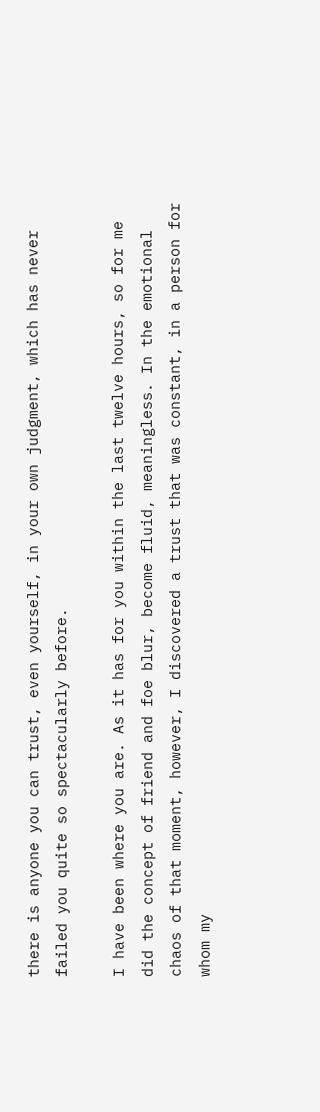there is anyone you can trust, even yourself, in your own judgment, which has never failed you quite so spectacularly before.

I have been where you are. As it has for you within the last twelve hours, so for me did the concept of friend and foe blur, become fluid, meaningless. In the emotional chaos of that moment, however, I discovered a trust that was constant, in a person for whom my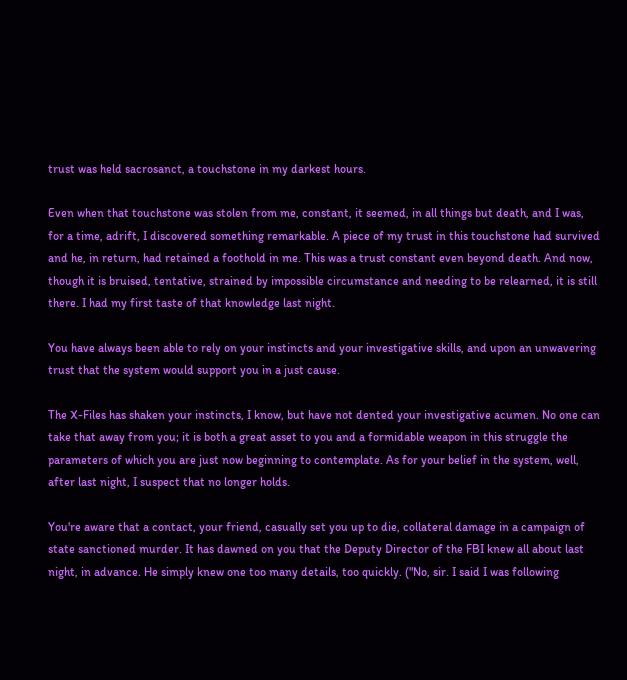trust was held sacrosanct, a touchstone in my darkest hours.

Even when that touchstone was stolen from me, constant, it seemed, in all things but death, and I was, for a time, adrift, I discovered something remarkable. A piece of my trust in this touchstone had survived and he, in return, had retained a foothold in me. This was a trust constant even beyond death. And now, though it is bruised, tentative, strained by impossible circumstance and needing to be relearned, it is still there. I had my first taste of that knowledge last night.

You have always been able to rely on your instincts and your investigative skills, and upon an unwavering trust that the system would support you in a just cause.

The X-Files has shaken your instincts, I know, but have not dented your investigative acumen. No one can take that away from you; it is both a great asset to you and a formidable weapon in this struggle the parameters of which you are just now beginning to contemplate. As for your belief in the system, well, after last night, I suspect that no longer holds.

You're aware that a contact, your friend, casually set you up to die, collateral damage in a campaign of state sanctioned murder. It has dawned on you that the Deputy Director of the FBI knew all about last night, in advance. He simply knew one too many details, too quickly. ("No, sir. I said I was following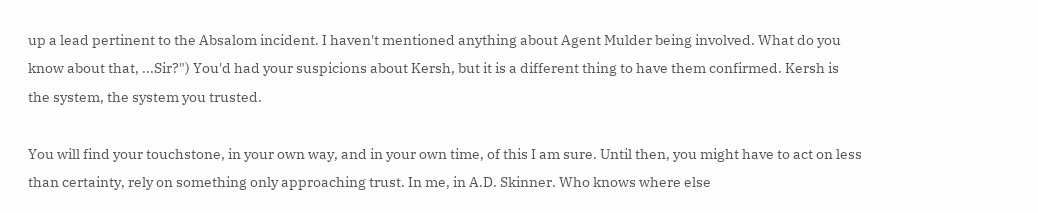up a lead pertinent to the Absalom incident. I haven't mentioned anything about Agent Mulder being involved. What do you know about that, ...Sir?") You'd had your suspicions about Kersh, but it is a different thing to have them confirmed. Kersh is the system, the system you trusted.

You will find your touchstone, in your own way, and in your own time, of this I am sure. Until then, you might have to act on less than certainty, rely on something only approaching trust. In me, in A.D. Skinner. Who knows where else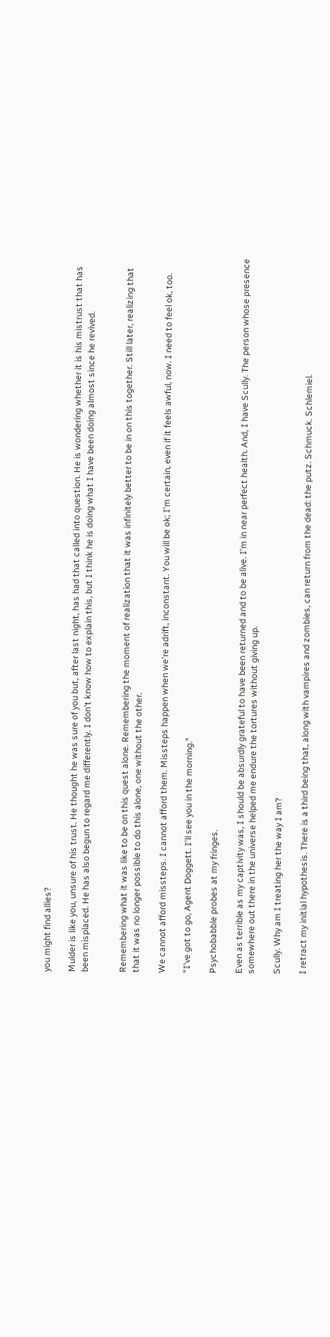you might find allies?

Mulder is like you, unsure of his trust. He thought he was sure of you but, after last night, has had that called into question. He is wondering whether it is his mistrust that has been misplaced. He has also begun to regard me differently. I don't know how to explain this, but I think he is doing what I have been doing almost since he revived.


Remembering what it was like to be on this quest alone. Remembering the moment of realization that it was infinitely better to be in on this together. Still later, realizing that that it was no longer possible to do this alone, one without the other.

We cannot afford missteps. I cannot afford them. Missteps happen when we're adrift, inconstant. You will be ok; I'm certain, even if it feels awful, now. I need to feel ok, too.

"I've got to go, Agent Doggett. I'll see you in the morning."

Psychobabble probes at my fringes.

Even as terrible as my captivity was, I should be absurdly grateful to have been returned and to be alive. I'm in near perfect health. And, I have Scully. The person whose presence somewhere out there in the universe helped me endure the tortures without giving up.

Scully. Why am I treating her the way I am?

I retract my initial hypothesis. There is a third being that, along with vampires and zombies, can return from the dead: the putz. Schmuck. Schlemiel.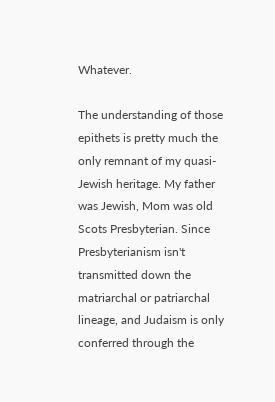Whatever.

The understanding of those epithets is pretty much the only remnant of my quasi-Jewish heritage. My father was Jewish, Mom was old Scots Presbyterian. Since Presbyterianism isn't transmitted down the matriarchal or patriarchal lineage, and Judaism is only conferred through the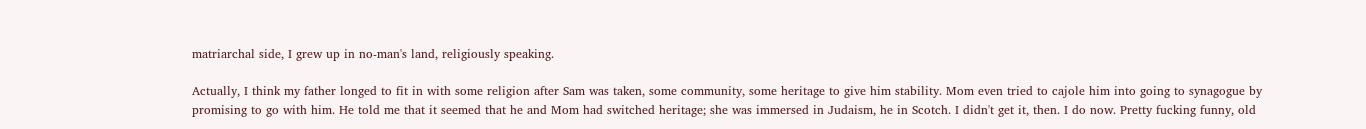matriarchal side, I grew up in no-man's land, religiously speaking.

Actually, I think my father longed to fit in with some religion after Sam was taken, some community, some heritage to give him stability. Mom even tried to cajole him into going to synagogue by promising to go with him. He told me that it seemed that he and Mom had switched heritage; she was immersed in Judaism, he in Scotch. I didn't get it, then. I do now. Pretty fucking funny, old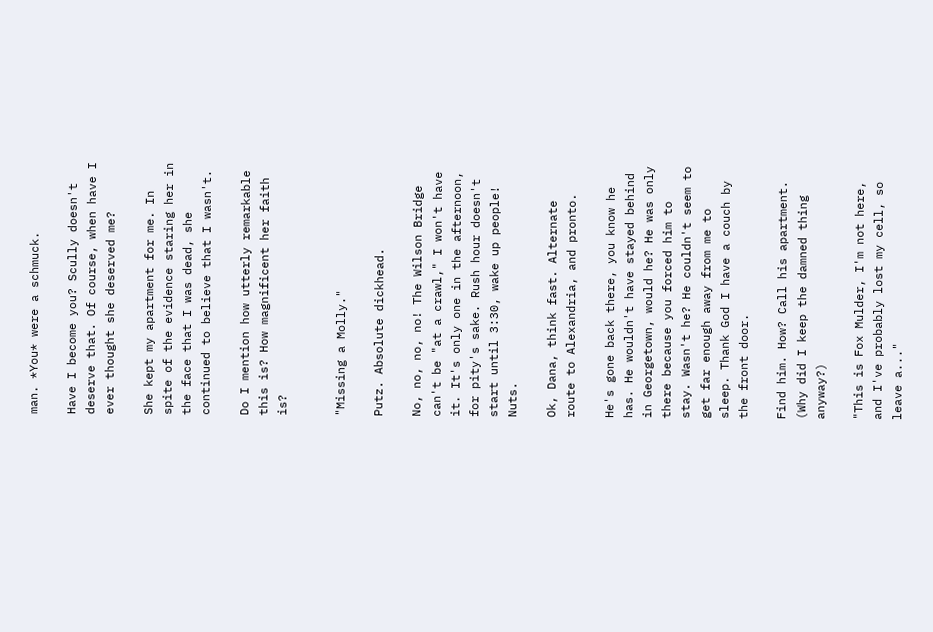man. *You* were a schmuck.

Have I become you? Scully doesn't deserve that. Of course, when have I ever thought she deserved me?

She kept my apartment for me. In spite of the evidence staring her in the face that I was dead, she continued to believe that I wasn't.

Do I mention how utterly remarkable this is? How magnificent her faith is?


"Missing a Molly."

Putz. Absolute dickhead.

No, no, no, no! The Wilson Bridge can't be "at a crawl," I won't have it. It's only one in the afternoon, for pity's sake. Rush hour doesn't start until 3:30, wake up people! Nuts.

Ok, Dana, think fast. Alternate route to Alexandria, and pronto.

He's gone back there, you know he has. He wouldn't have stayed behind in Georgetown, would he? He was only there because you forced him to stay. Wasn't he? He couldn't seem to get far enough away from me to sleep. Thank God I have a couch by the front door.

Find him. How? Call his apartment. (Why did I keep the damned thing anyway?)

"This is Fox Mulder, I'm not here, and I've probably lost my cell, so leave a..."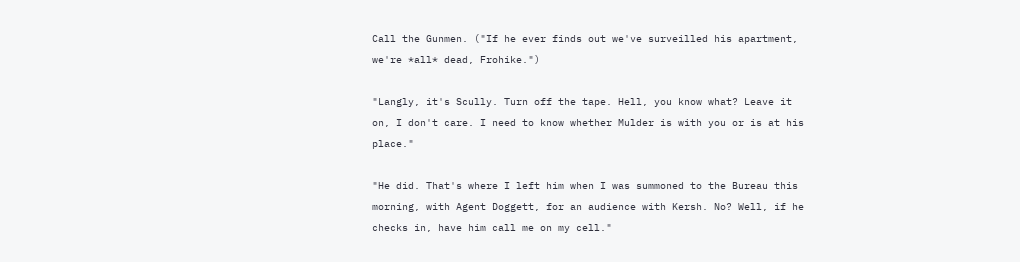Call the Gunmen. ("If he ever finds out we've surveilled his apartment, we're *all* dead, Frohike.")

"Langly, it's Scully. Turn off the tape. Hell, you know what? Leave it on, I don't care. I need to know whether Mulder is with you or is at his place."

"He did. That's where I left him when I was summoned to the Bureau this morning, with Agent Doggett, for an audience with Kersh. No? Well, if he checks in, have him call me on my cell."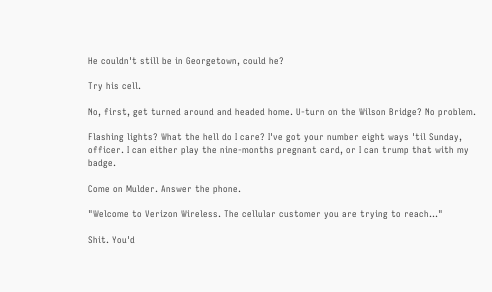He couldn't still be in Georgetown, could he?

Try his cell.

No, first, get turned around and headed home. U-turn on the Wilson Bridge? No problem.

Flashing lights? What the hell do I care? I've got your number eight ways 'til Sunday, officer. I can either play the nine-months pregnant card, or I can trump that with my badge.

Come on Mulder. Answer the phone.

"Welcome to Verizon Wireless. The cellular customer you are trying to reach..."

Shit. You'd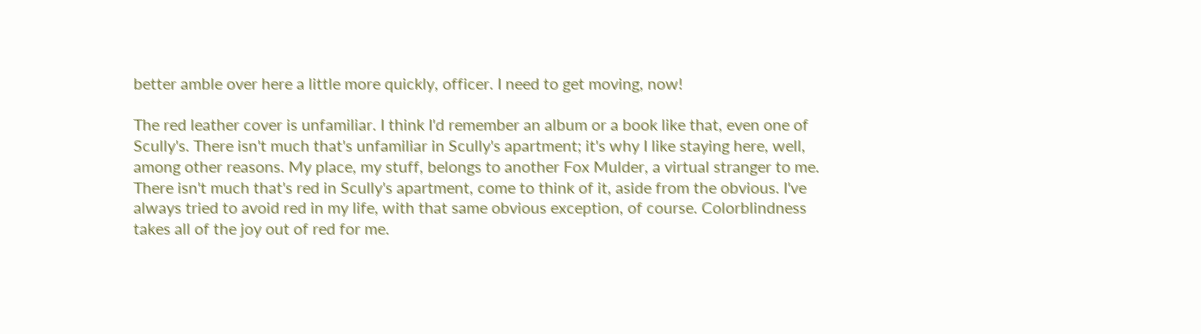better amble over here a little more quickly, officer. I need to get moving, now!

The red leather cover is unfamiliar. I think I'd remember an album or a book like that, even one of Scully's. There isn't much that's unfamiliar in Scully's apartment; it's why I like staying here, well, among other reasons. My place, my stuff, belongs to another Fox Mulder, a virtual stranger to me. There isn't much that's red in Scully's apartment, come to think of it, aside from the obvious. I've always tried to avoid red in my life, with that same obvious exception, of course. Colorblindness takes all of the joy out of red for me.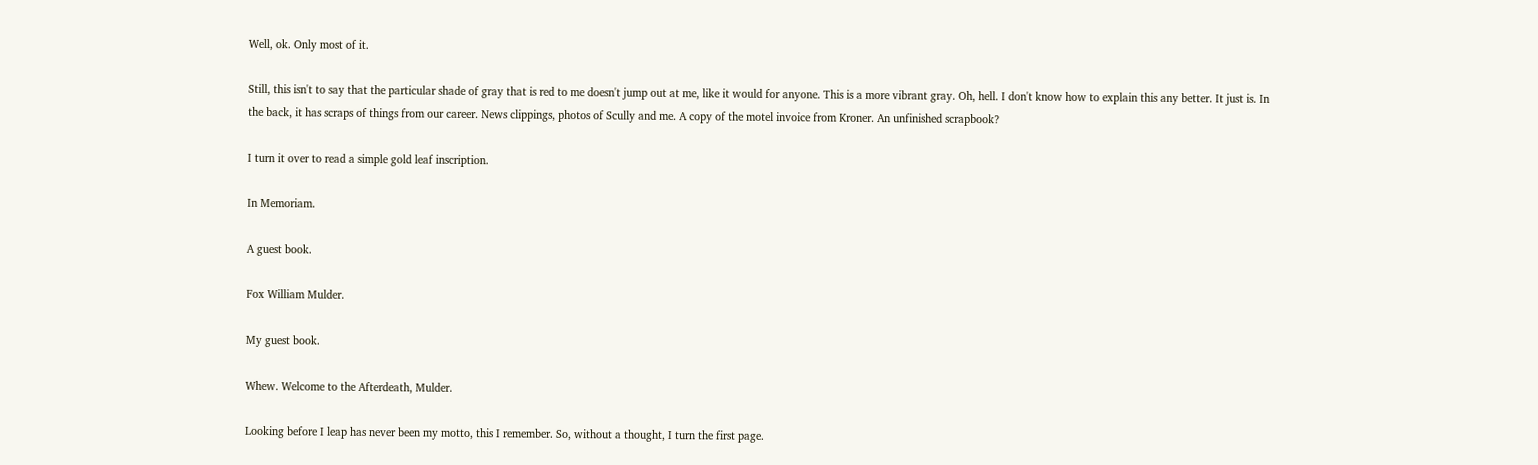Well, ok. Only most of it.

Still, this isn't to say that the particular shade of gray that is red to me doesn't jump out at me, like it would for anyone. This is a more vibrant gray. Oh, hell. I don't know how to explain this any better. It just is. In the back, it has scraps of things from our career. News clippings, photos of Scully and me. A copy of the motel invoice from Kroner. An unfinished scrapbook?

I turn it over to read a simple gold leaf inscription.

In Memoriam.

A guest book.

Fox William Mulder.

My guest book.

Whew. Welcome to the Afterdeath, Mulder.

Looking before I leap has never been my motto, this I remember. So, without a thought, I turn the first page.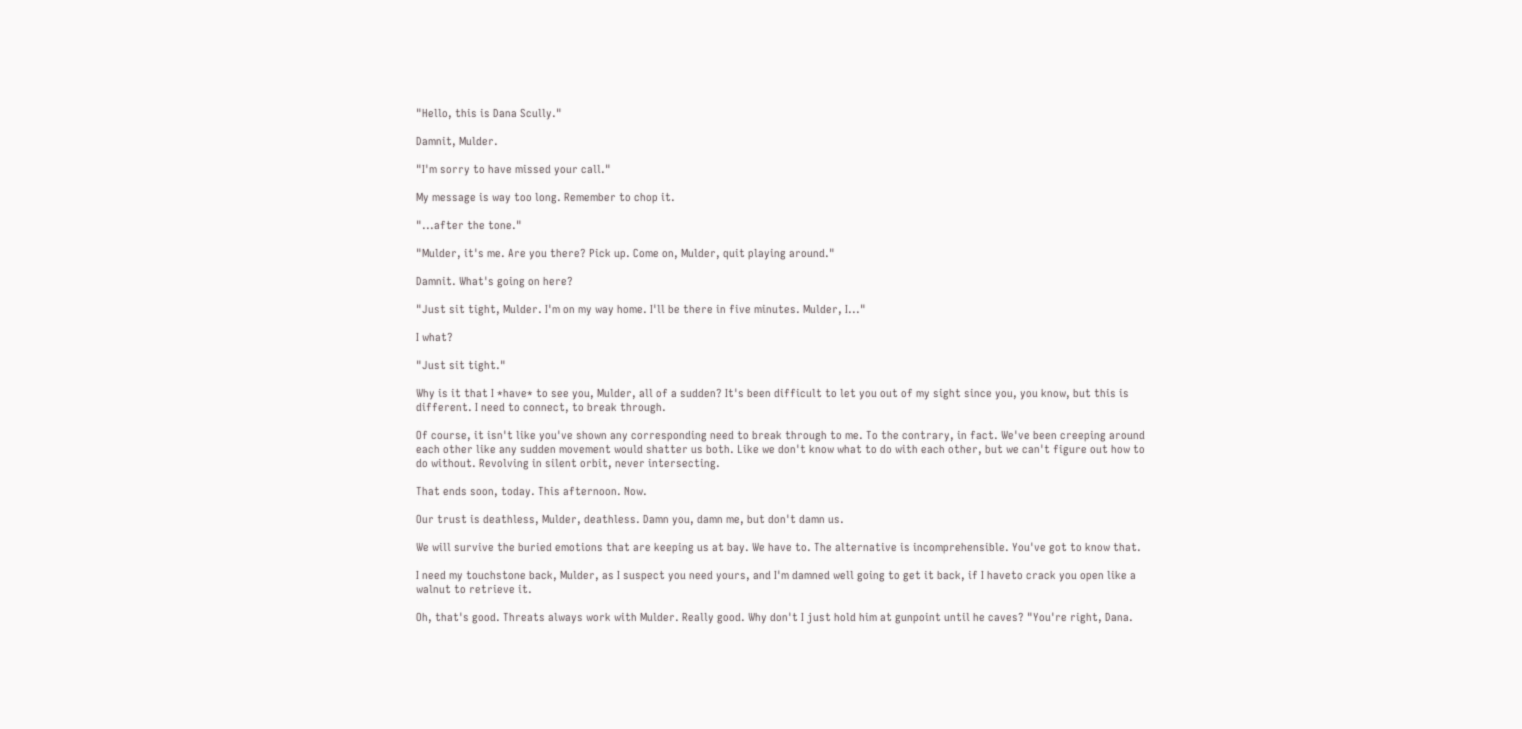"Hello, this is Dana Scully."

Damnit, Mulder.

"I'm sorry to have missed your call."

My message is way too long. Remember to chop it.

"...after the tone."

"Mulder, it's me. Are you there? Pick up. Come on, Mulder, quit playing around."

Damnit. What's going on here?

"Just sit tight, Mulder. I'm on my way home. I'll be there in five minutes. Mulder, I..."

I what?

"Just sit tight."

Why is it that I *have* to see you, Mulder, all of a sudden? It's been difficult to let you out of my sight since you, you know, but this is different. I need to connect, to break through.

Of course, it isn't like you've shown any corresponding need to break through to me. To the contrary, in fact. We've been creeping around each other like any sudden movement would shatter us both. Like we don't know what to do with each other, but we can't figure out how to do without. Revolving in silent orbit, never intersecting.

That ends soon, today. This afternoon. Now.

Our trust is deathless, Mulder, deathless. Damn you, damn me, but don't damn us.

We will survive the buried emotions that are keeping us at bay. We have to. The alternative is incomprehensible. You've got to know that.

I need my touchstone back, Mulder, as I suspect you need yours, and I'm damned well going to get it back, if I haveto crack you open like a walnut to retrieve it.

Oh, that's good. Threats always work with Mulder. Really good. Why don't I just hold him at gunpoint until he caves? "You're right, Dana.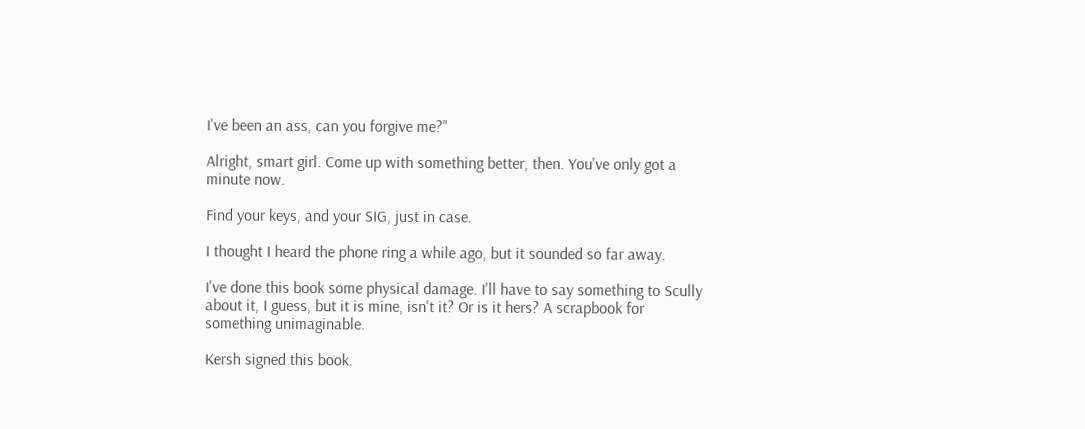I've been an ass, can you forgive me?"

Alright, smart girl. Come up with something better, then. You've only got a minute now.

Find your keys, and your SIG, just in case.

I thought I heard the phone ring a while ago, but it sounded so far away.

I've done this book some physical damage. I'll have to say something to Scully about it, I guess, but it is mine, isn't it? Or is it hers? A scrapbook for something unimaginable.

Kersh signed this book.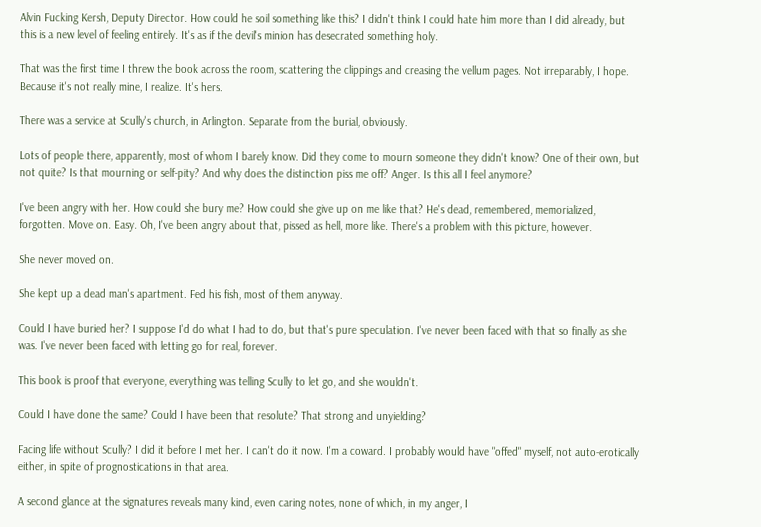Alvin Fucking Kersh, Deputy Director. How could he soil something like this? I didn't think I could hate him more than I did already, but this is a new level of feeling entirely. It's as if the devil's minion has desecrated something holy.

That was the first time I threw the book across the room, scattering the clippings and creasing the vellum pages. Not irreparably, I hope. Because it's not really mine, I realize. It's hers.

There was a service at Scully's church, in Arlington. Separate from the burial, obviously.

Lots of people there, apparently, most of whom I barely know. Did they come to mourn someone they didn't know? One of their own, but not quite? Is that mourning or self-pity? And why does the distinction piss me off? Anger. Is this all I feel anymore?

I've been angry with her. How could she bury me? How could she give up on me like that? He's dead, remembered, memorialized, forgotten. Move on. Easy. Oh, I've been angry about that, pissed as hell, more like. There's a problem with this picture, however.

She never moved on.

She kept up a dead man's apartment. Fed his fish, most of them anyway.

Could I have buried her? I suppose I'd do what I had to do, but that's pure speculation. I've never been faced with that so finally as she was. I've never been faced with letting go for real, forever.

This book is proof that everyone, everything was telling Scully to let go, and she wouldn't.

Could I have done the same? Could I have been that resolute? That strong and unyielding?

Facing life without Scully? I did it before I met her. I can't do it now. I'm a coward. I probably would have "offed" myself, not auto-erotically either, in spite of prognostications in that area.

A second glance at the signatures reveals many kind, even caring notes, none of which, in my anger, I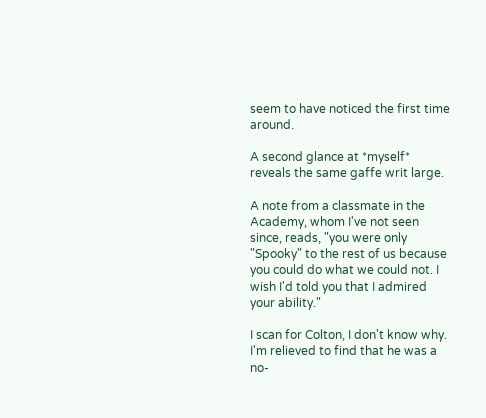seem to have noticed the first time around.

A second glance at *myself* reveals the same gaffe writ large.

A note from a classmate in the Academy, whom I've not seen since, reads, "you were only "Spooky" to the rest of us because you could do what we could not. I wish I'd told you that I admired your ability."

I scan for Colton, I don't know why. I'm relieved to find that he was a no-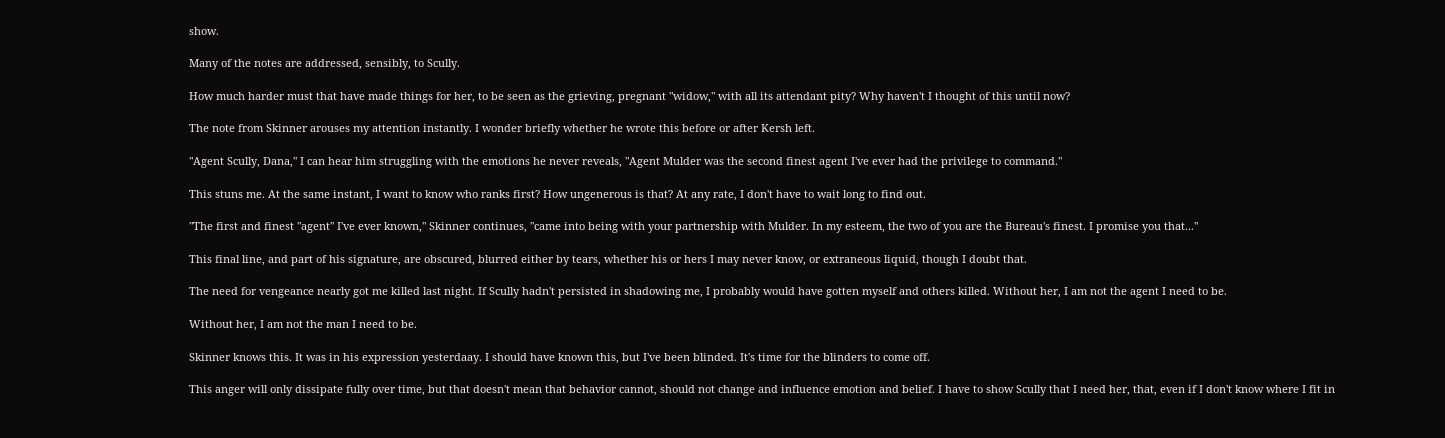show.

Many of the notes are addressed, sensibly, to Scully.

How much harder must that have made things for her, to be seen as the grieving, pregnant "widow," with all its attendant pity? Why haven't I thought of this until now?

The note from Skinner arouses my attention instantly. I wonder briefly whether he wrote this before or after Kersh left.

"Agent Scully, Dana," I can hear him struggling with the emotions he never reveals, "Agent Mulder was the second finest agent I've ever had the privilege to command."

This stuns me. At the same instant, I want to know who ranks first? How ungenerous is that? At any rate, I don't have to wait long to find out.

"The first and finest "agent" I've ever known," Skinner continues, "came into being with your partnership with Mulder. In my esteem, the two of you are the Bureau's finest. I promise you that..."

This final line, and part of his signature, are obscured, blurred either by tears, whether his or hers I may never know, or extraneous liquid, though I doubt that.

The need for vengeance nearly got me killed last night. If Scully hadn't persisted in shadowing me, I probably would have gotten myself and others killed. Without her, I am not the agent I need to be.

Without her, I am not the man I need to be.

Skinner knows this. It was in his expression yesterdaay. I should have known this, but I've been blinded. It's time for the blinders to come off.

This anger will only dissipate fully over time, but that doesn't mean that behavior cannot, should not change and influence emotion and belief. I have to show Scully that I need her, that, even if I don't know where I fit in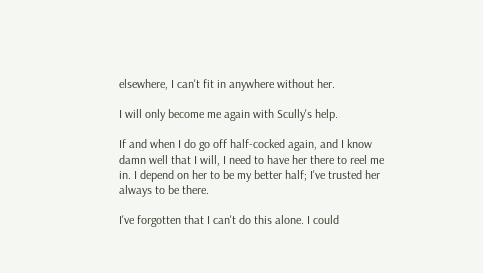elsewhere, I can't fit in anywhere without her.

I will only become me again with Scully's help.

If and when I do go off half-cocked again, and I know damn well that I will, I need to have her there to reel me in. I depend on her to be my better half; I've trusted her always to be there.

I've forgotten that I can't do this alone. I could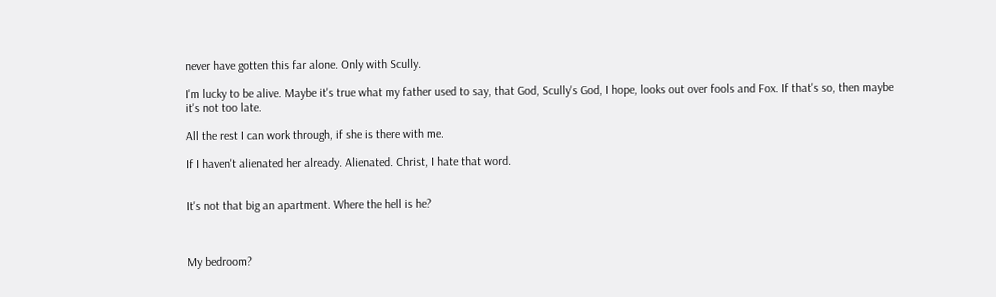never have gotten this far alone. Only with Scully.

I'm lucky to be alive. Maybe it's true what my father used to say, that God, Scully's God, I hope, looks out over fools and Fox. If that's so, then maybe it's not too late.

All the rest I can work through, if she is there with me.

If I haven't alienated her already. Alienated. Christ, I hate that word.


It's not that big an apartment. Where the hell is he?



My bedroom?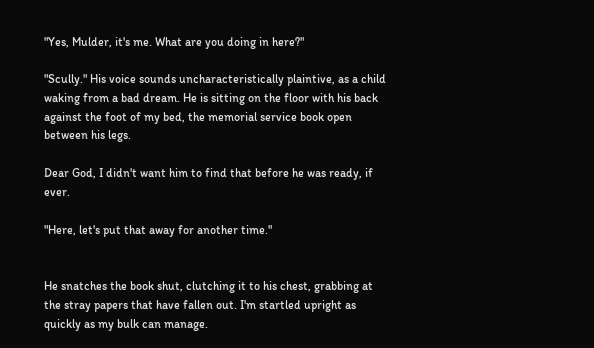"Yes, Mulder, it's me. What are you doing in here?"

"Scully." His voice sounds uncharacteristically plaintive, as a child waking from a bad dream. He is sitting on the floor with his back against the foot of my bed, the memorial service book open between his legs.

Dear God, I didn't want him to find that before he was ready, if ever.

"Here, let's put that away for another time."


He snatches the book shut, clutching it to his chest, grabbing at the stray papers that have fallen out. I'm startled upright as quickly as my bulk can manage.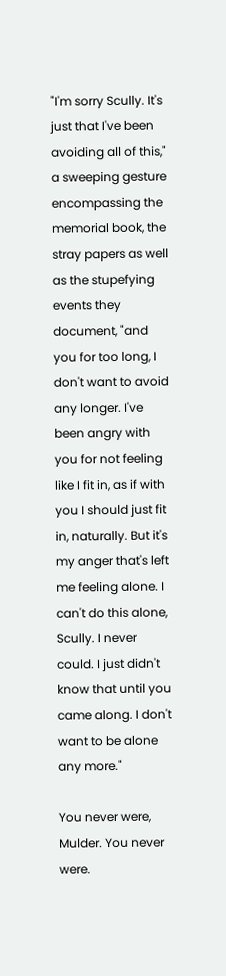"I'm sorry Scully. It's just that I've been avoiding all of this," a sweeping gesture encompassing the memorial book, the stray papers as well as the stupefying events they document, "and you for too long, I don't want to avoid any longer. I've been angry with you for not feeling like I fit in, as if with you I should just fit in, naturally. But it's my anger that's left me feeling alone. I can't do this alone, Scully. I never could. I just didn't know that until you came along. I don't want to be alone any more."

You never were, Mulder. You never were.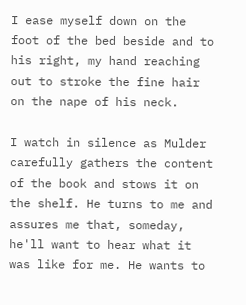I ease myself down on the foot of the bed beside and to his right, my hand reaching out to stroke the fine hair on the nape of his neck.

I watch in silence as Mulder carefully gathers the content of the book and stows it on the shelf. He turns to me and assures me that, someday, he'll want to hear what it was like for me. He wants to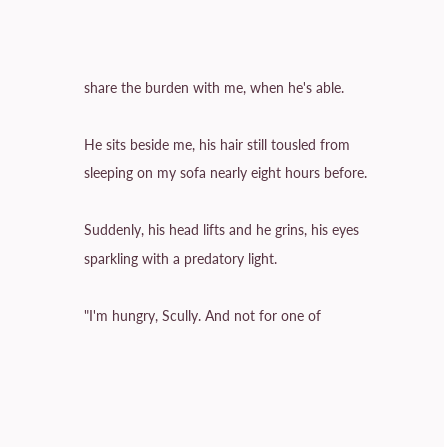share the burden with me, when he's able.

He sits beside me, his hair still tousled from sleeping on my sofa nearly eight hours before.

Suddenly, his head lifts and he grins, his eyes sparkling with a predatory light.

"I'm hungry, Scully. And not for one of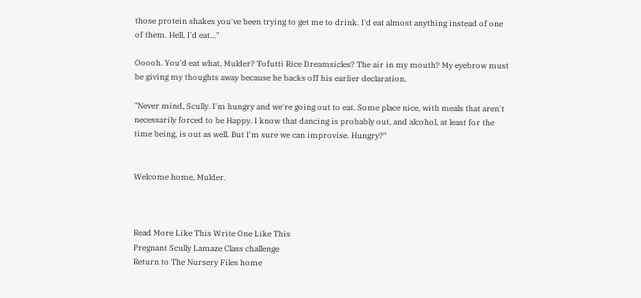those protein shakes you've been trying to get me to drink. I'd eat almost anything instead of one of them. Hell, I'd eat..."

Ooooh. You'd eat what, Mulder? Tofutti Rice Dreamsicles? The air in my mouth? My eyebrow must be giving my thoughts away because he backs off his earlier declaration.

"Never mind, Scully. I'm hungry and we're going out to eat. Some place nice, with meals that aren't necessarily forced to be Happy. I know that dancing is probably out, and alcohol, at least for the time being, is out as well. But I'm sure we can improvise. Hungry?"


Welcome home, Mulder.



Read More Like This Write One Like This
Pregnant Scully Lamaze Class challenge
Return to The Nursery Files home